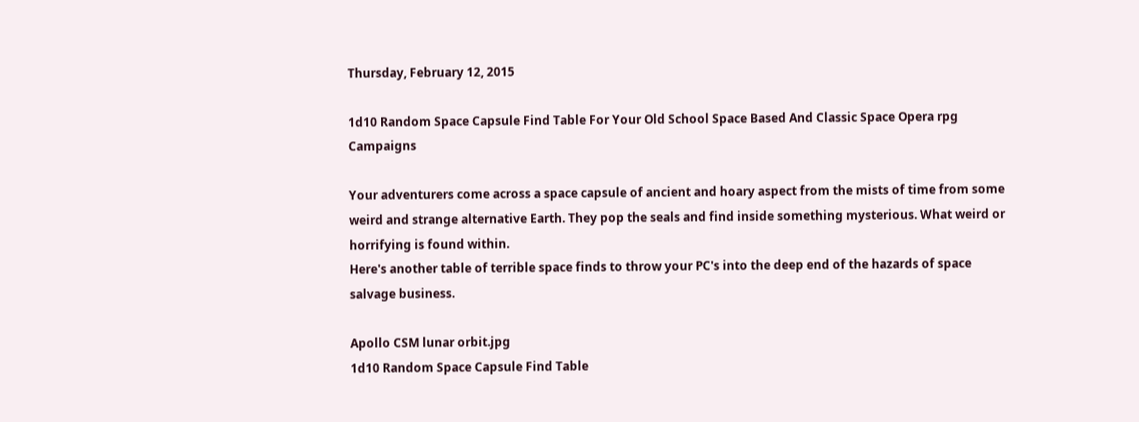Thursday, February 12, 2015

1d10 Random Space Capsule Find Table For Your Old School Space Based And Classic Space Opera rpg Campaigns

Your adventurers come across a space capsule of ancient and hoary aspect from the mists of time from some weird and strange alternative Earth. They pop the seals and find inside something mysterious. What weird or horrifying is found within.
Here's another table of terrible space finds to throw your PC's into the deep end of the hazards of space salvage business.

Apollo CSM lunar orbit.jpg
1d10 Random Space Capsule Find Table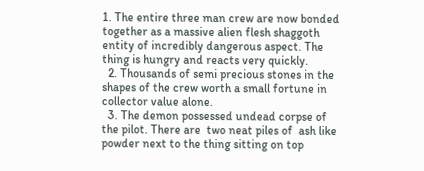1. The entire three man crew are now bonded together as a massive alien flesh shaggoth entity of incredibly dangerous aspect. The thing is hungry and reacts very quickly.
  2. Thousands of semi precious stones in the shapes of the crew worth a small fortune in collector value alone.
  3. The demon possessed undead corpse of the pilot. There are  two neat piles of  ash like powder next to the thing sitting on top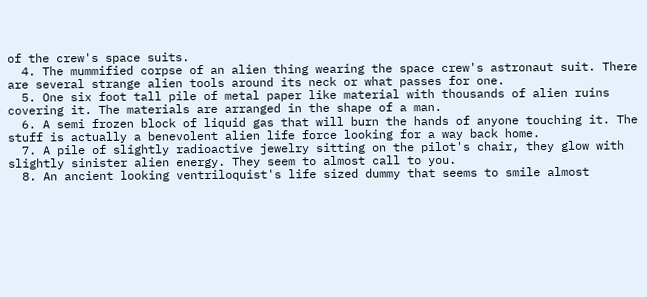of the crew's space suits.
  4. The mummified corpse of an alien thing wearing the space crew's astronaut suit. There are several strange alien tools around its neck or what passes for one.
  5. One six foot tall pile of metal paper like material with thousands of alien ruins covering it. The materials are arranged in the shape of a man.
  6. A semi frozen block of liquid gas that will burn the hands of anyone touching it. The stuff is actually a benevolent alien life force looking for a way back home.
  7. A pile of slightly radioactive jewelry sitting on the pilot's chair, they glow with slightly sinister alien energy. They seem to almost call to you.
  8. An ancient looking ventriloquist's life sized dummy that seems to smile almost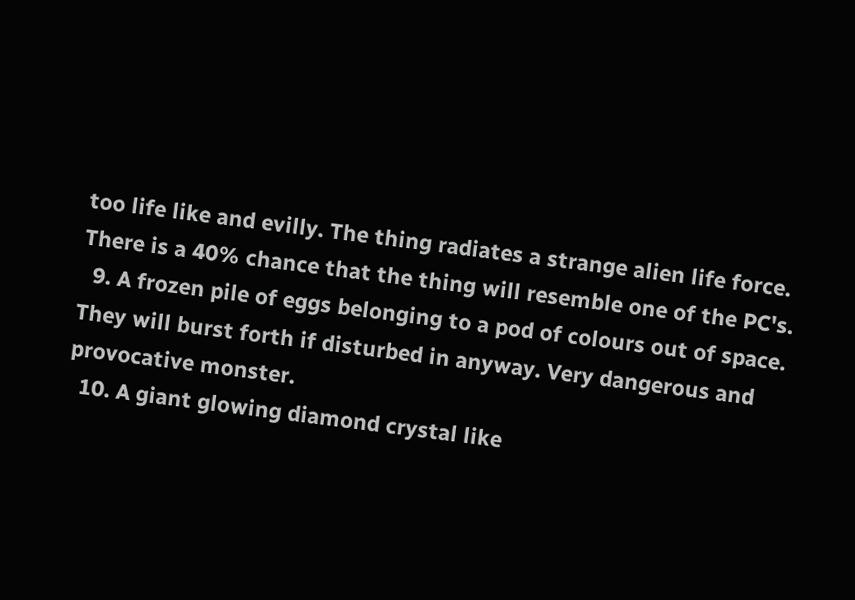too life like and evilly. The thing radiates a strange alien life force. There is a 40% chance that the thing will resemble one of the PC's.
  9. A frozen pile of eggs belonging to a pod of colours out of space. They will burst forth if disturbed in anyway. Very dangerous and provocative monster.
  10. A giant glowing diamond crystal like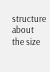structure about the size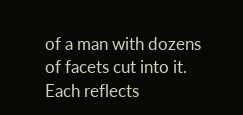of a man with dozens of facets cut into it. Each reflects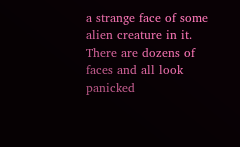a strange face of some alien creature in it. There are dozens of faces and all look panicked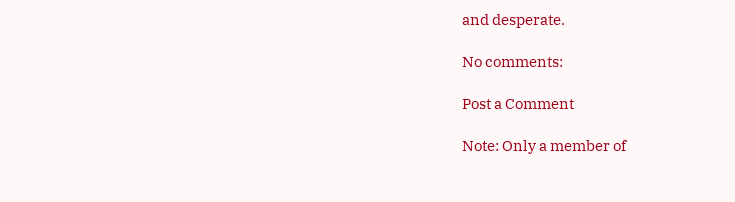and desperate.

No comments:

Post a Comment

Note: Only a member of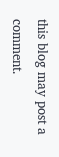this blog may post a comment.